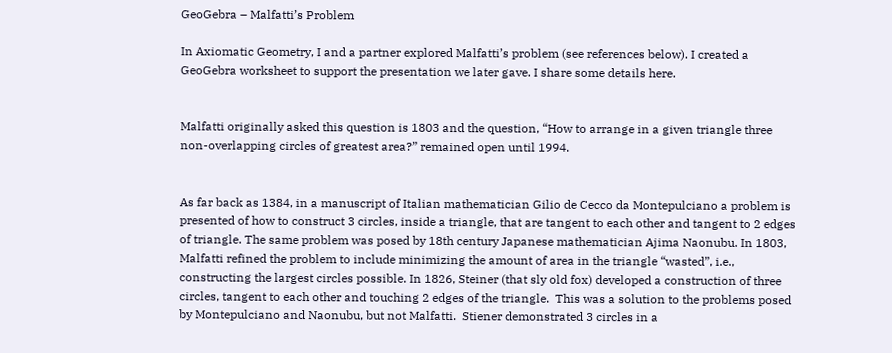GeoGebra – Malfatti’s Problem

In Axiomatic Geometry, I and a partner explored Malfatti’s problem (see references below). I created a GeoGebra worksheet to support the presentation we later gave. I share some details here.


Malfatti originally asked this question is 1803 and the question, “How to arrange in a given triangle three non-overlapping circles of greatest area?” remained open until 1994.


As far back as 1384, in a manuscript of Italian mathematician Gilio de Cecco da Montepulciano a problem is presented of how to construct 3 circles, inside a triangle, that are tangent to each other and tangent to 2 edges of triangle. The same problem was posed by 18th century Japanese mathematician Ajima Naonubu. In 1803, Malfatti refined the problem to include minimizing the amount of area in the triangle “wasted”, i.e., constructing the largest circles possible. In 1826, Steiner (that sly old fox) developed a construction of three circles, tangent to each other and touching 2 edges of the triangle.  This was a solution to the problems posed by Montepulciano and Naonubu, but not Malfatti.  Stiener demonstrated 3 circles in a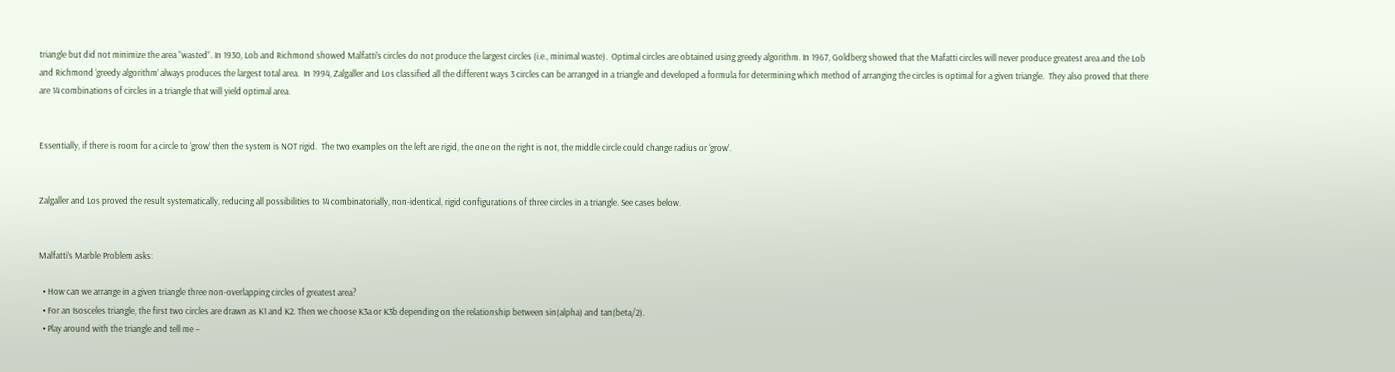triangle but did not minimize the area “wasted”. In 1930, Lob and Richmond showed Malfatti’s circles do not produce the largest circles (i.e., minimal waste).  Optimal circles are obtained using greedy algorithm. In 1967, Goldberg showed that the Mafatti circles will never produce greatest area and the Lob and Richmond ‘greedy algorithm’ always produces the largest total area.  In 1994, Zalgaller and Los classified all the different ways 3 circles can be arranged in a triangle and developed a formula for determining which method of arranging the circles is optimal for a given triangle.  They also proved that there are 14 combinations of circles in a triangle that will yield optimal area.


Essentially, if there is room for a circle to ‘grow’ then the system is NOT rigid.  The two examples on the left are rigid, the one on the right is not, the middle circle could change radius or ‘grow’.


Zalgaller and Los proved the result systematically, reducing all possibilities to 14 combinatorially, non-identical, rigid configurations of three circles in a triangle. See cases below.


Malfatti’s Marble Problem asks:

  • How can we arrange in a given triangle three non-overlapping circles of greatest area?
  • For an Isosceles triangle, the first two circles are drawn as K1 and K2. Then we choose K3a or K3b depending on the relationship between sin(alpha) and tan(beta/2).
  • Play around with the triangle and tell me –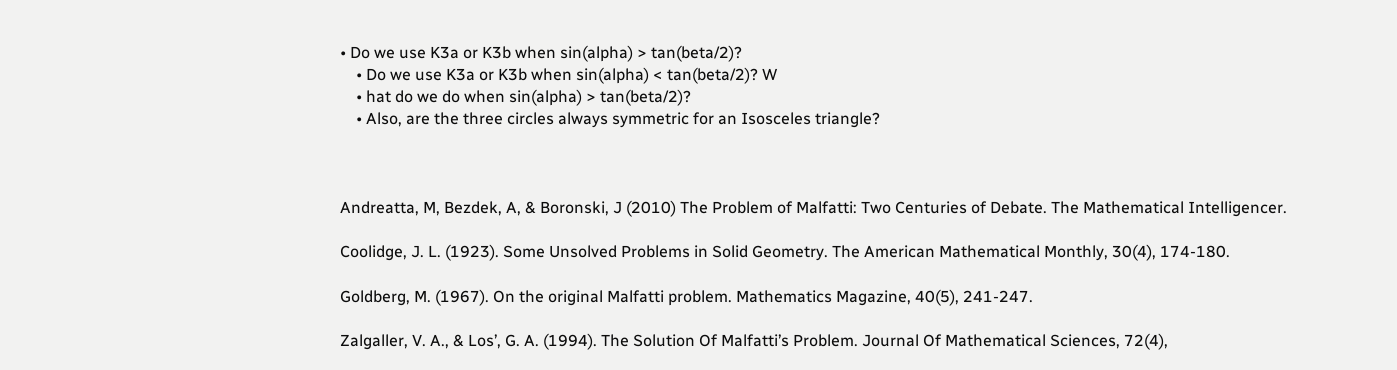• Do we use K3a or K3b when sin(alpha) > tan(beta/2)?
    • Do we use K3a or K3b when sin(alpha) < tan(beta/2)? W
    • hat do we do when sin(alpha) > tan(beta/2)?
    • Also, are the three circles always symmetric for an Isosceles triangle?



Andreatta, M, Bezdek, A, & Boronski, J (2010) The Problem of Malfatti: Two Centuries of Debate. The Mathematical Intelligencer.

Coolidge, J. L. (1923). Some Unsolved Problems in Solid Geometry. The American Mathematical Monthly, 30(4), 174-180.

Goldberg, M. (1967). On the original Malfatti problem. Mathematics Magazine, 40(5), 241-247.

Zalgaller, V. A., & Los’, G. A. (1994). The Solution Of Malfatti’s Problem. Journal Of Mathematical Sciences, 72(4),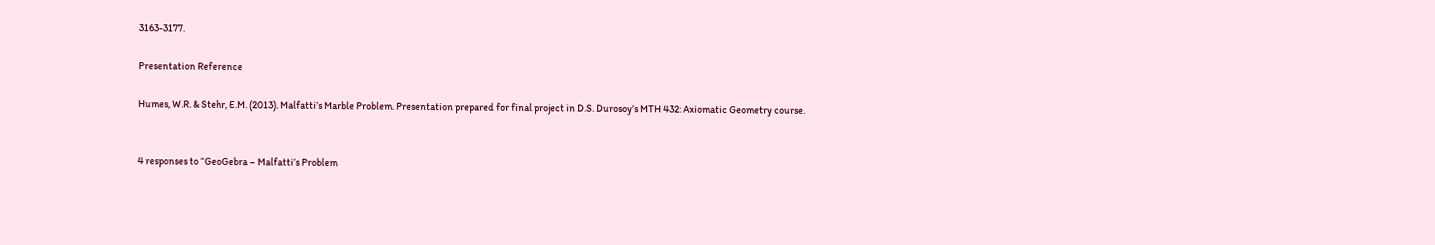3163-3177.

Presentation Reference

Humes, W.R. & Stehr, E.M. (2013). Malfatti’s Marble Problem. Presentation prepared for final project in D.S. Durosoy’s MTH 432: Axiomatic Geometry course.


4 responses to “GeoGebra – Malfatti’s Problem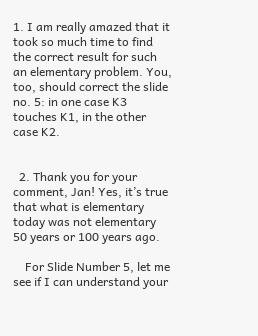1. I am really amazed that it took so much time to find the correct result for such an elementary problem. You, too, should correct the slide no. 5: in one case K3 touches K1, in the other case K2.


  2. Thank you for your comment, Jan! Yes, it’s true that what is elementary today was not elementary 50 years or 100 years ago.

    For Slide Number 5, let me see if I can understand your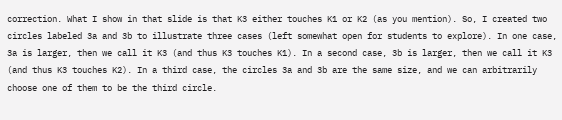correction. What I show in that slide is that K3 either touches K1 or K2 (as you mention). So, I created two circles labeled 3a and 3b to illustrate three cases (left somewhat open for students to explore). In one case, 3a is larger, then we call it K3 (and thus K3 touches K1). In a second case, 3b is larger, then we call it K3 (and thus K3 touches K2). In a third case, the circles 3a and 3b are the same size, and we can arbitrarily choose one of them to be the third circle.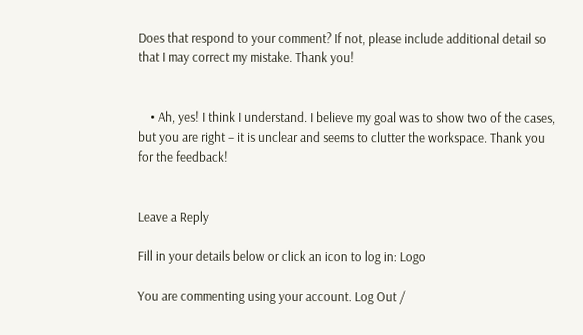Does that respond to your comment? If not, please include additional detail so that I may correct my mistake. Thank you!


    • Ah, yes! I think I understand. I believe my goal was to show two of the cases, but you are right – it is unclear and seems to clutter the workspace. Thank you for the feedback!


Leave a Reply

Fill in your details below or click an icon to log in: Logo

You are commenting using your account. Log Out /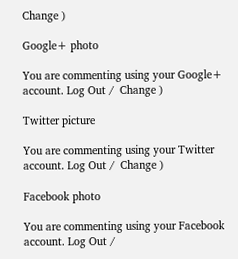Change )

Google+ photo

You are commenting using your Google+ account. Log Out /  Change )

Twitter picture

You are commenting using your Twitter account. Log Out /  Change )

Facebook photo

You are commenting using your Facebook account. Log Out /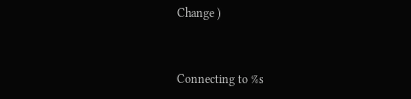Change )


Connecting to %s